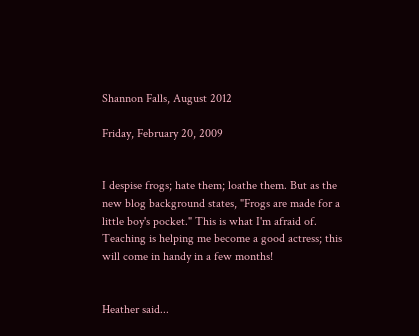Shannon Falls, August 2012

Friday, February 20, 2009


I despise frogs; hate them; loathe them. But as the new blog background states, "Frogs are made for a little boy's pocket." This is what I'm afraid of. Teaching is helping me become a good actress; this will come in handy in a few months!


Heather said...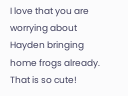I love that you are worrying about Hayden bringing home frogs already. That is so cute!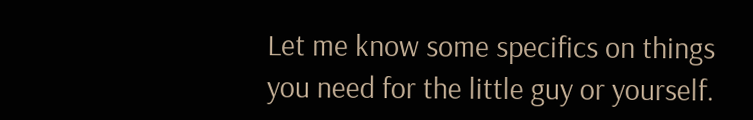Let me know some specifics on things you need for the little guy or yourself.